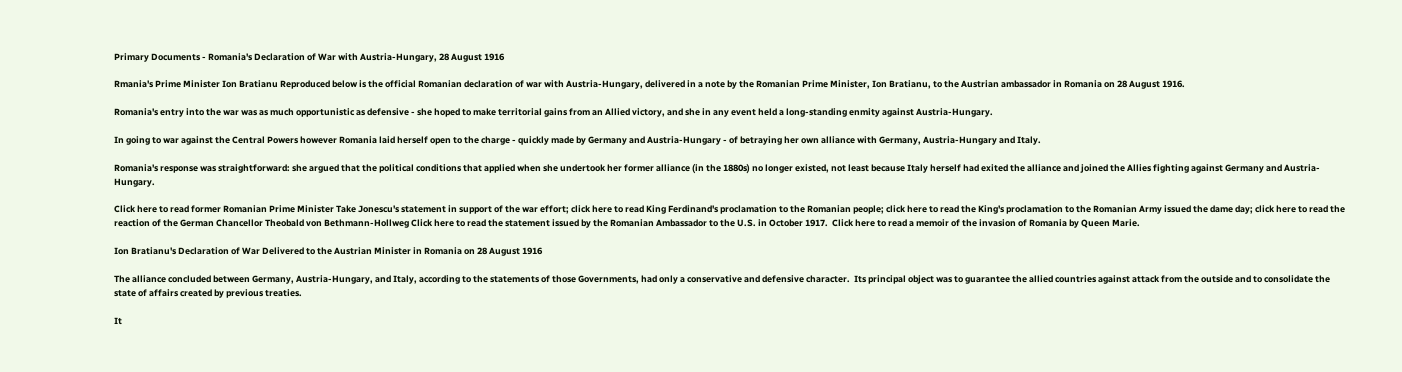Primary Documents - Romania's Declaration of War with Austria-Hungary, 28 August 1916

Rmania's Prime Minister Ion Bratianu Reproduced below is the official Romanian declaration of war with Austria-Hungary, delivered in a note by the Romanian Prime Minister, Ion Bratianu, to the Austrian ambassador in Romania on 28 August 1916.

Romania's entry into the war was as much opportunistic as defensive - she hoped to make territorial gains from an Allied victory, and she in any event held a long-standing enmity against Austria-Hungary.

In going to war against the Central Powers however Romania laid herself open to the charge - quickly made by Germany and Austria-Hungary - of betraying her own alliance with Germany, Austria-Hungary and Italy.

Romania's response was straightforward: she argued that the political conditions that applied when she undertook her former alliance (in the 1880s) no longer existed, not least because Italy herself had exited the alliance and joined the Allies fighting against Germany and Austria-Hungary.

Click here to read former Romanian Prime Minister Take Jonescu's statement in support of the war effort; click here to read King Ferdinand's proclamation to the Romanian people; click here to read the King's proclamation to the Romanian Army issued the dame day; click here to read the reaction of the German Chancellor Theobald von Bethmann-Hollweg Click here to read the statement issued by the Romanian Ambassador to the U.S. in October 1917.  Click here to read a memoir of the invasion of Romania by Queen Marie.

Ion Bratianu's Declaration of War Delivered to the Austrian Minister in Romania on 28 August 1916

The alliance concluded between Germany, Austria-Hungary, and Italy, according to the statements of those Governments, had only a conservative and defensive character.  Its principal object was to guarantee the allied countries against attack from the outside and to consolidate the state of affairs created by previous treaties.

It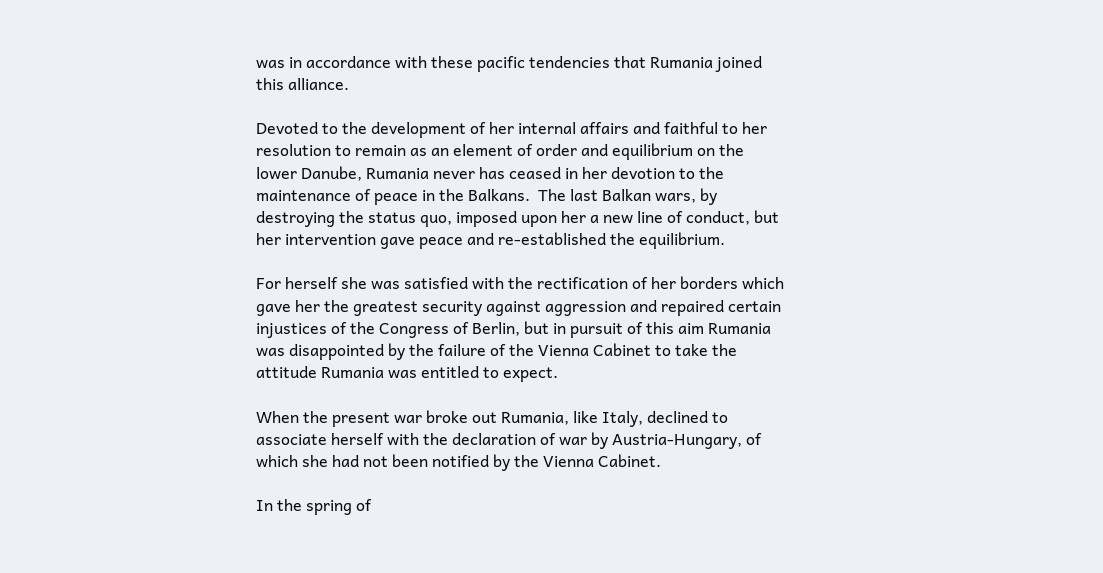was in accordance with these pacific tendencies that Rumania joined this alliance.

Devoted to the development of her internal affairs and faithful to her resolution to remain as an element of order and equilibrium on the lower Danube, Rumania never has ceased in her devotion to the maintenance of peace in the Balkans.  The last Balkan wars, by destroying the status quo, imposed upon her a new line of conduct, but her intervention gave peace and re-established the equilibrium.

For herself she was satisfied with the rectification of her borders which gave her the greatest security against aggression and repaired certain injustices of the Congress of Berlin, but in pursuit of this aim Rumania was disappointed by the failure of the Vienna Cabinet to take the attitude Rumania was entitled to expect.

When the present war broke out Rumania, like Italy, declined to associate herself with the declaration of war by Austria-Hungary, of which she had not been notified by the Vienna Cabinet.

In the spring of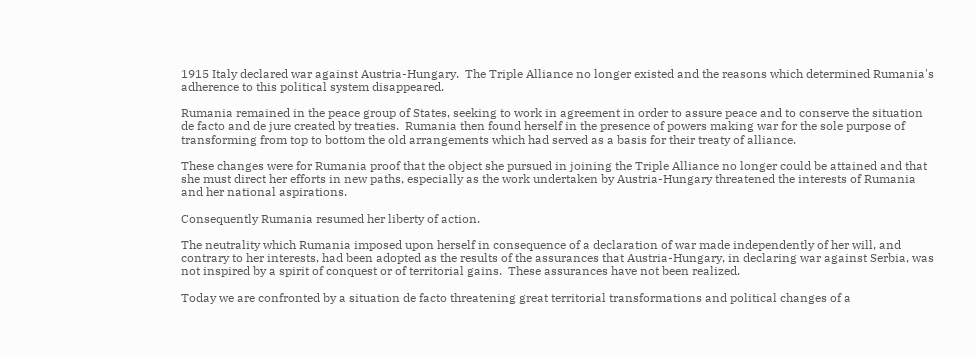1915 Italy declared war against Austria-Hungary.  The Triple Alliance no longer existed and the reasons which determined Rumania's adherence to this political system disappeared.

Rumania remained in the peace group of States, seeking to work in agreement in order to assure peace and to conserve the situation de facto and de jure created by treaties.  Rumania then found herself in the presence of powers making war for the sole purpose of transforming from top to bottom the old arrangements which had served as a basis for their treaty of alliance.

These changes were for Rumania proof that the object she pursued in joining the Triple Alliance no longer could be attained and that she must direct her efforts in new paths, especially as the work undertaken by Austria-Hungary threatened the interests of Rumania and her national aspirations.

Consequently Rumania resumed her liberty of action.

The neutrality which Rumania imposed upon herself in consequence of a declaration of war made independently of her will, and contrary to her interests, had been adopted as the results of the assurances that Austria-Hungary, in declaring war against Serbia, was not inspired by a spirit of conquest or of territorial gains.  These assurances have not been realized.

Today we are confronted by a situation de facto threatening great territorial transformations and political changes of a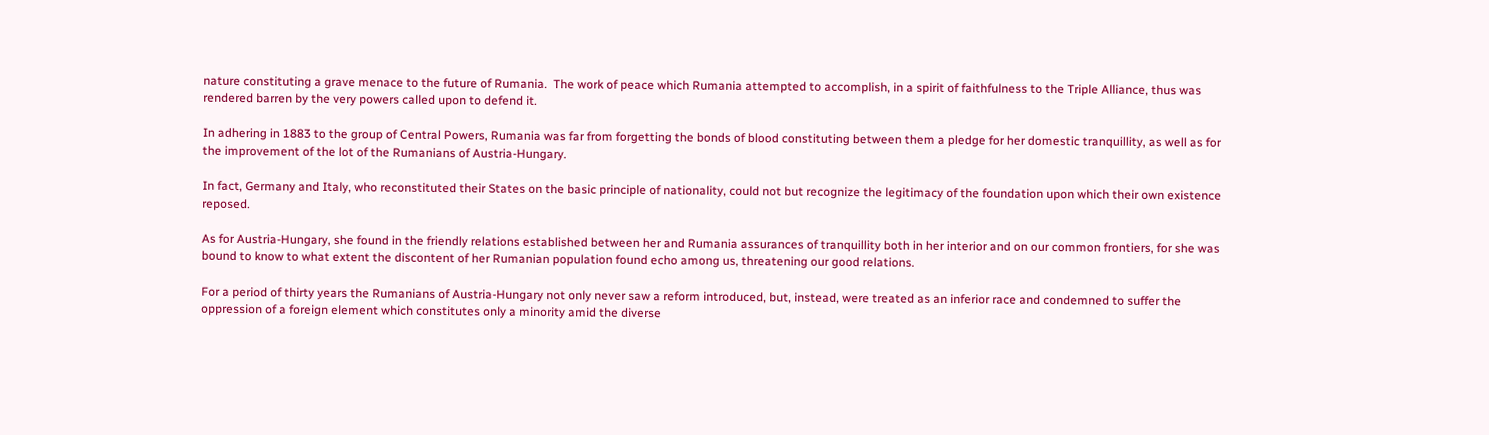nature constituting a grave menace to the future of Rumania.  The work of peace which Rumania attempted to accomplish, in a spirit of faithfulness to the Triple Alliance, thus was rendered barren by the very powers called upon to defend it.

In adhering in 1883 to the group of Central Powers, Rumania was far from forgetting the bonds of blood constituting between them a pledge for her domestic tranquillity, as well as for the improvement of the lot of the Rumanians of Austria-Hungary.

In fact, Germany and Italy, who reconstituted their States on the basic principle of nationality, could not but recognize the legitimacy of the foundation upon which their own existence reposed.

As for Austria-Hungary, she found in the friendly relations established between her and Rumania assurances of tranquillity both in her interior and on our common frontiers, for she was bound to know to what extent the discontent of her Rumanian population found echo among us, threatening our good relations.

For a period of thirty years the Rumanians of Austria-Hungary not only never saw a reform introduced, but, instead, were treated as an inferior race and condemned to suffer the oppression of a foreign element which constitutes only a minority amid the diverse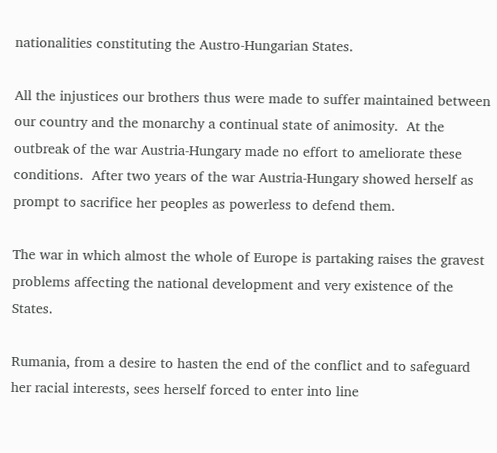nationalities constituting the Austro-Hungarian States.

All the injustices our brothers thus were made to suffer maintained between our country and the monarchy a continual state of animosity.  At the outbreak of the war Austria-Hungary made no effort to ameliorate these conditions.  After two years of the war Austria-Hungary showed herself as prompt to sacrifice her peoples as powerless to defend them.

The war in which almost the whole of Europe is partaking raises the gravest problems affecting the national development and very existence of the States.

Rumania, from a desire to hasten the end of the conflict and to safeguard her racial interests, sees herself forced to enter into line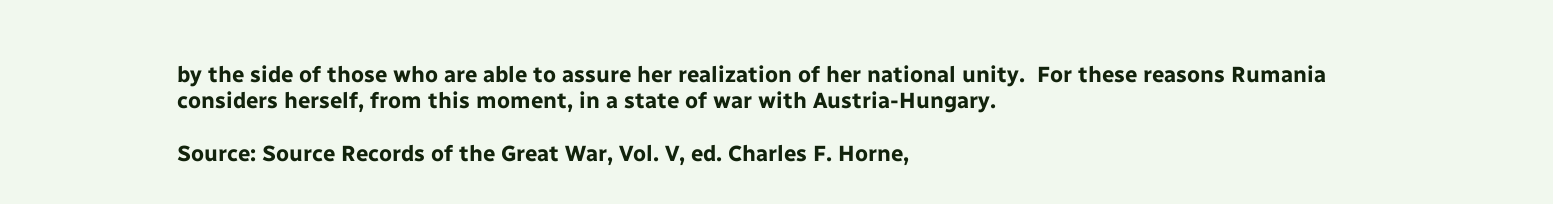by the side of those who are able to assure her realization of her national unity.  For these reasons Rumania considers herself, from this moment, in a state of war with Austria-Hungary.

Source: Source Records of the Great War, Vol. V, ed. Charles F. Horne,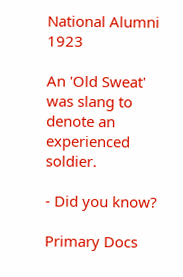National Alumni 1923

An 'Old Sweat' was slang to denote an experienced soldier.

- Did you know?

Primary Docs